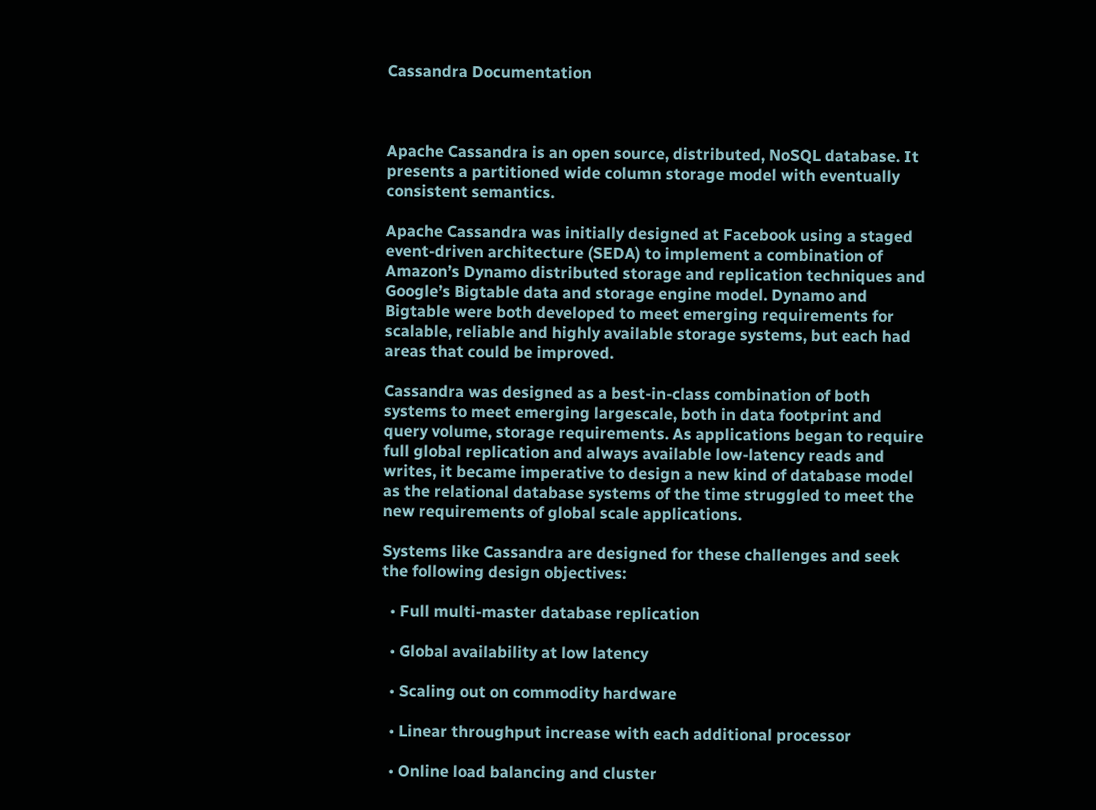Cassandra Documentation



Apache Cassandra is an open source, distributed, NoSQL database. It presents a partitioned wide column storage model with eventually consistent semantics.

Apache Cassandra was initially designed at Facebook using a staged event-driven architecture (SEDA) to implement a combination of Amazon’s Dynamo distributed storage and replication techniques and Google’s Bigtable data and storage engine model. Dynamo and Bigtable were both developed to meet emerging requirements for scalable, reliable and highly available storage systems, but each had areas that could be improved.

Cassandra was designed as a best-in-class combination of both systems to meet emerging largescale, both in data footprint and query volume, storage requirements. As applications began to require full global replication and always available low-latency reads and writes, it became imperative to design a new kind of database model as the relational database systems of the time struggled to meet the new requirements of global scale applications.

Systems like Cassandra are designed for these challenges and seek the following design objectives:

  • Full multi-master database replication

  • Global availability at low latency

  • Scaling out on commodity hardware

  • Linear throughput increase with each additional processor

  • Online load balancing and cluster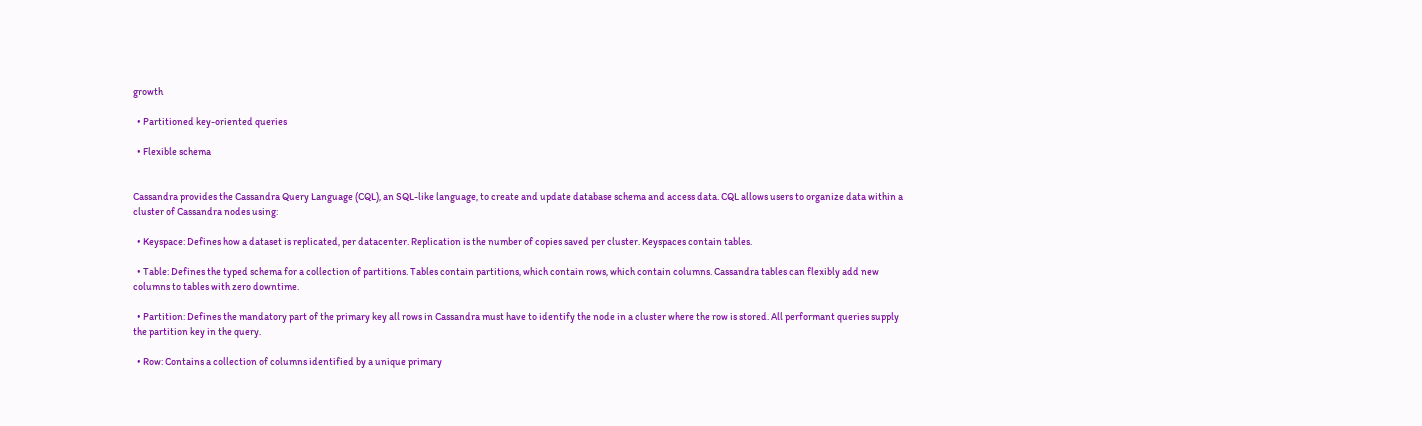growth

  • Partitioned key-oriented queries

  • Flexible schema


Cassandra provides the Cassandra Query Language (CQL), an SQL-like language, to create and update database schema and access data. CQL allows users to organize data within a cluster of Cassandra nodes using:

  • Keyspace: Defines how a dataset is replicated, per datacenter. Replication is the number of copies saved per cluster. Keyspaces contain tables.

  • Table: Defines the typed schema for a collection of partitions. Tables contain partitions, which contain rows, which contain columns. Cassandra tables can flexibly add new columns to tables with zero downtime.

  • Partition: Defines the mandatory part of the primary key all rows in Cassandra must have to identify the node in a cluster where the row is stored. All performant queries supply the partition key in the query.

  • Row: Contains a collection of columns identified by a unique primary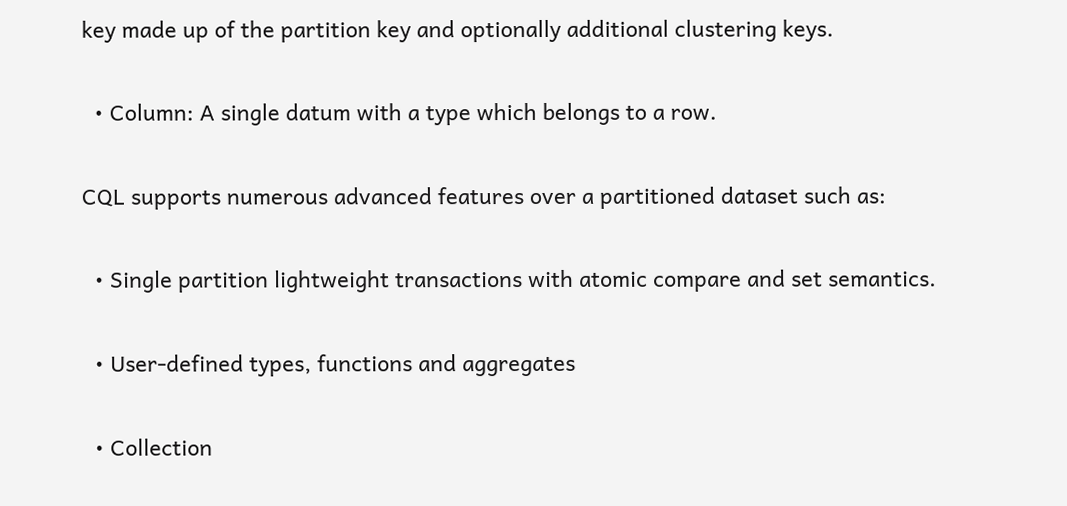key made up of the partition key and optionally additional clustering keys.

  • Column: A single datum with a type which belongs to a row.

CQL supports numerous advanced features over a partitioned dataset such as:

  • Single partition lightweight transactions with atomic compare and set semantics.

  • User-defined types, functions and aggregates

  • Collection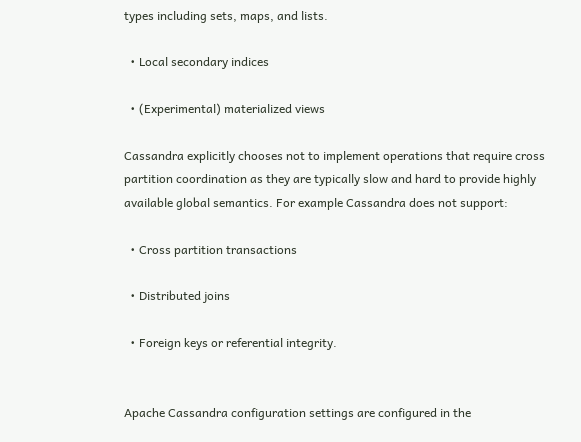types including sets, maps, and lists.

  • Local secondary indices

  • (Experimental) materialized views

Cassandra explicitly chooses not to implement operations that require cross partition coordination as they are typically slow and hard to provide highly available global semantics. For example Cassandra does not support:

  • Cross partition transactions

  • Distributed joins

  • Foreign keys or referential integrity.


Apache Cassandra configuration settings are configured in the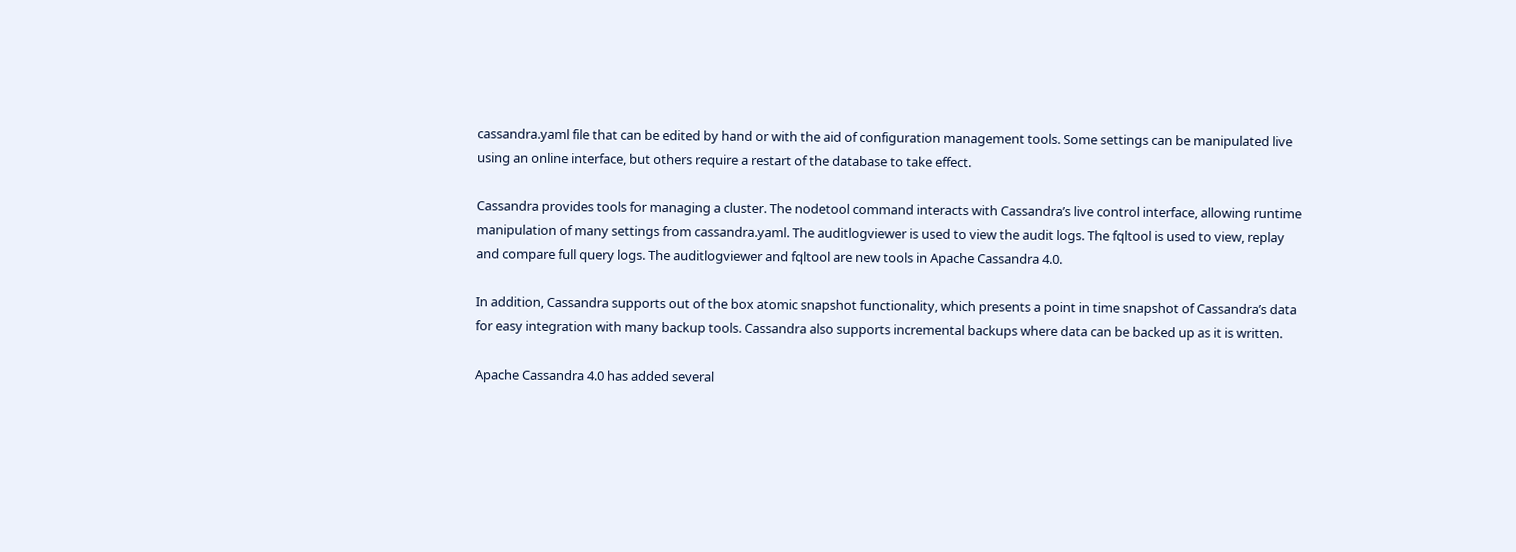cassandra.yaml file that can be edited by hand or with the aid of configuration management tools. Some settings can be manipulated live using an online interface, but others require a restart of the database to take effect.

Cassandra provides tools for managing a cluster. The nodetool command interacts with Cassandra’s live control interface, allowing runtime manipulation of many settings from cassandra.yaml. The auditlogviewer is used to view the audit logs. The fqltool is used to view, replay and compare full query logs. The auditlogviewer and fqltool are new tools in Apache Cassandra 4.0.

In addition, Cassandra supports out of the box atomic snapshot functionality, which presents a point in time snapshot of Cassandra’s data for easy integration with many backup tools. Cassandra also supports incremental backups where data can be backed up as it is written.

Apache Cassandra 4.0 has added several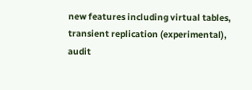new features including virtual tables, transient replication (experimental), audit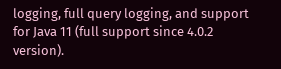logging, full query logging, and support for Java 11 (full support since 4.0.2 version).